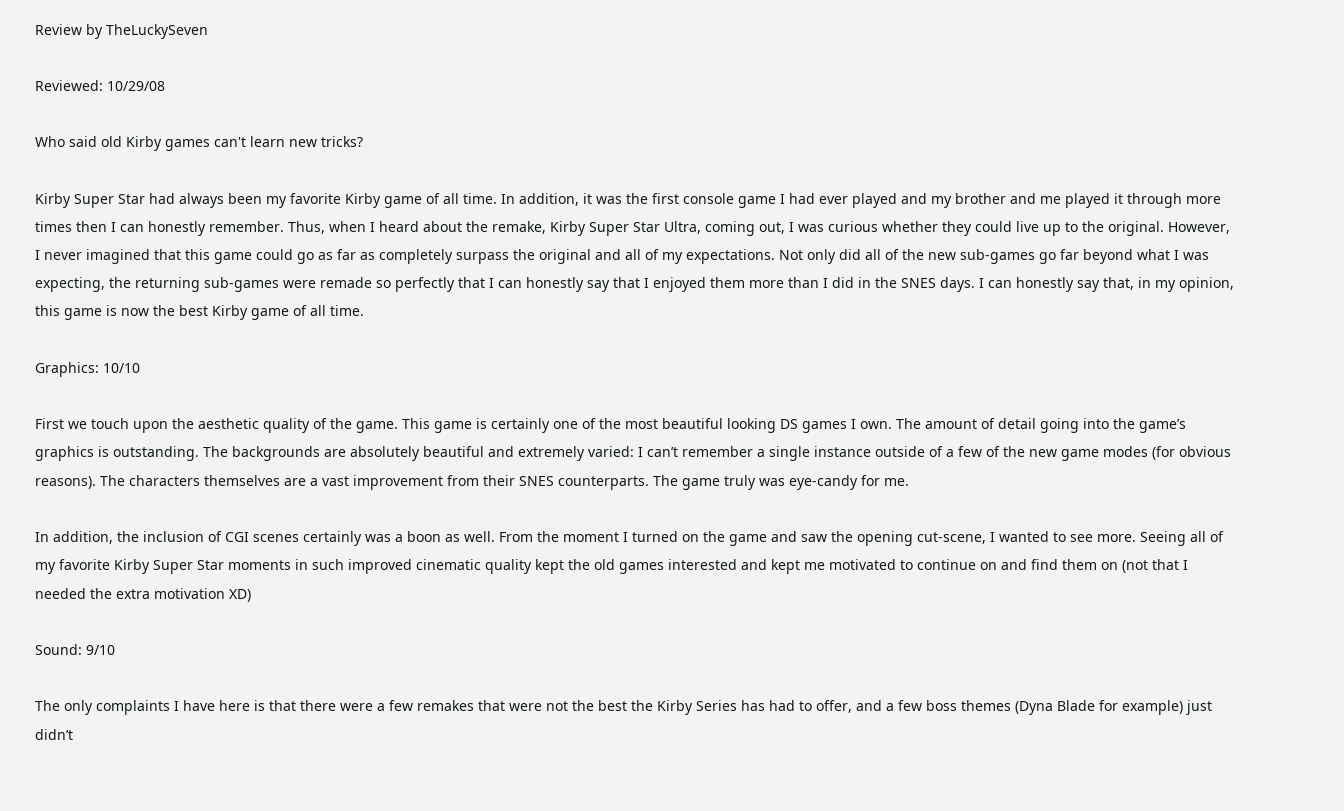Review by TheLuckySeven

Reviewed: 10/29/08

Who said old Kirby games can't learn new tricks?

Kirby Super Star had always been my favorite Kirby game of all time. In addition, it was the first console game I had ever played and my brother and me played it through more times then I can honestly remember. Thus, when I heard about the remake, Kirby Super Star Ultra, coming out, I was curious whether they could live up to the original. However, I never imagined that this game could go as far as completely surpass the original and all of my expectations. Not only did all of the new sub-games go far beyond what I was expecting, the returning sub-games were remade so perfectly that I can honestly say that I enjoyed them more than I did in the SNES days. I can honestly say that, in my opinion, this game is now the best Kirby game of all time.

Graphics: 10/10

First we touch upon the aesthetic quality of the game. This game is certainly one of the most beautiful looking DS games I own. The amount of detail going into the game’s graphics is outstanding. The backgrounds are absolutely beautiful and extremely varied: I can’t remember a single instance outside of a few of the new game modes (for obvious reasons). The characters themselves are a vast improvement from their SNES counterparts. The game truly was eye-candy for me.

In addition, the inclusion of CGI scenes certainly was a boon as well. From the moment I turned on the game and saw the opening cut-scene, I wanted to see more. Seeing all of my favorite Kirby Super Star moments in such improved cinematic quality kept the old games interested and kept me motivated to continue on and find them on (not that I needed the extra motivation XD)

Sound: 9/10

The only complaints I have here is that there were a few remakes that were not the best the Kirby Series has had to offer, and a few boss themes (Dyna Blade for example) just didn’t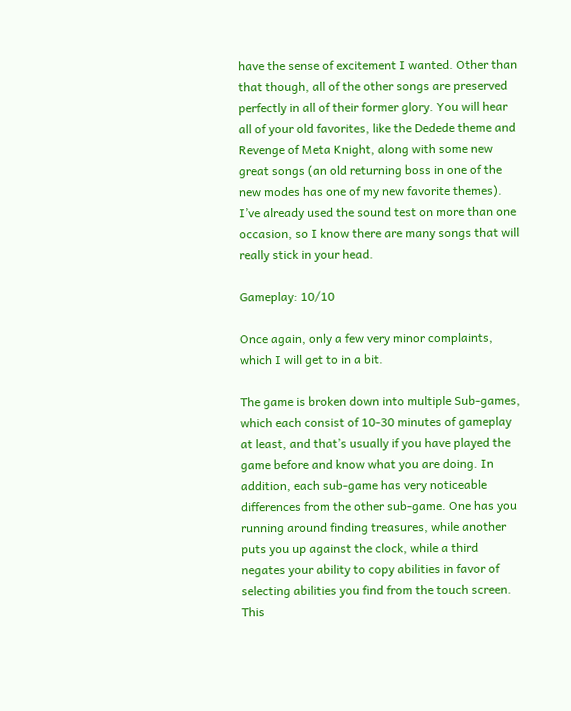have the sense of excitement I wanted. Other than that though, all of the other songs are preserved perfectly in all of their former glory. You will hear all of your old favorites, like the Dedede theme and Revenge of Meta Knight, along with some new great songs (an old returning boss in one of the new modes has one of my new favorite themes). I’ve already used the sound test on more than one occasion, so I know there are many songs that will really stick in your head.

Gameplay: 10/10

Once again, only a few very minor complaints, which I will get to in a bit.

The game is broken down into multiple Sub-games, which each consist of 10-30 minutes of gameplay at least, and that’s usually if you have played the game before and know what you are doing. In addition, each sub-game has very noticeable differences from the other sub-game. One has you running around finding treasures, while another puts you up against the clock, while a third negates your ability to copy abilities in favor of selecting abilities you find from the touch screen. This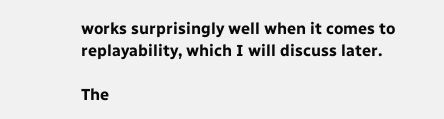works surprisingly well when it comes to replayability, which I will discuss later.

The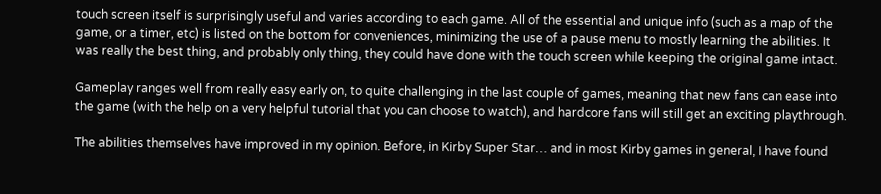touch screen itself is surprisingly useful and varies according to each game. All of the essential and unique info (such as a map of the game, or a timer, etc) is listed on the bottom for conveniences, minimizing the use of a pause menu to mostly learning the abilities. It was really the best thing, and probably only thing, they could have done with the touch screen while keeping the original game intact.

Gameplay ranges well from really easy early on, to quite challenging in the last couple of games, meaning that new fans can ease into the game (with the help on a very helpful tutorial that you can choose to watch), and hardcore fans will still get an exciting playthrough.

The abilities themselves have improved in my opinion. Before, in Kirby Super Star… and in most Kirby games in general, I have found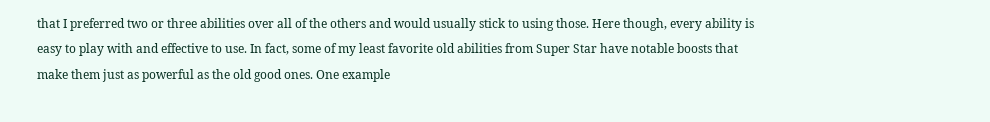that I preferred two or three abilities over all of the others and would usually stick to using those. Here though, every ability is easy to play with and effective to use. In fact, some of my least favorite old abilities from Super Star have notable boosts that make them just as powerful as the old good ones. One example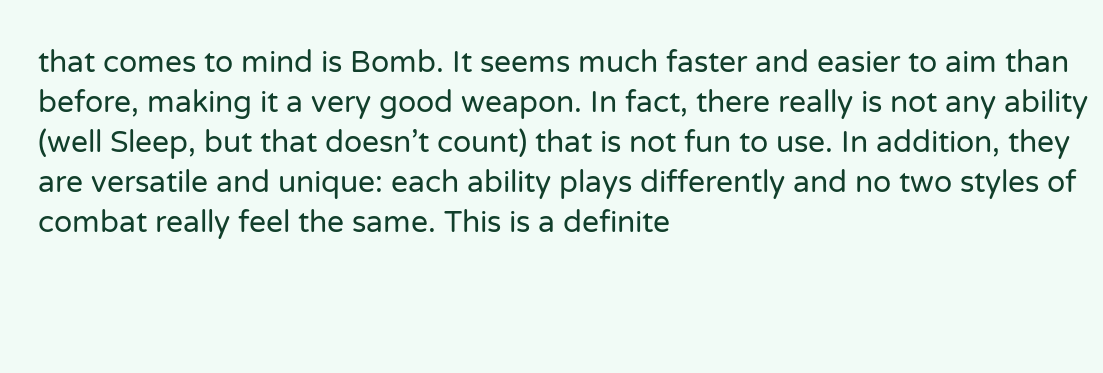that comes to mind is Bomb. It seems much faster and easier to aim than before, making it a very good weapon. In fact, there really is not any ability (well Sleep, but that doesn’t count) that is not fun to use. In addition, they are versatile and unique: each ability plays differently and no two styles of combat really feel the same. This is a definite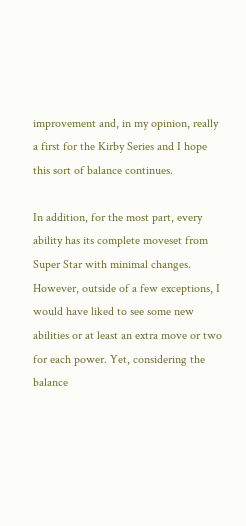improvement and, in my opinion, really a first for the Kirby Series and I hope this sort of balance continues.

In addition, for the most part, every ability has its complete moveset from Super Star with minimal changes. However, outside of a few exceptions, I would have liked to see some new abilities or at least an extra move or two for each power. Yet, considering the balance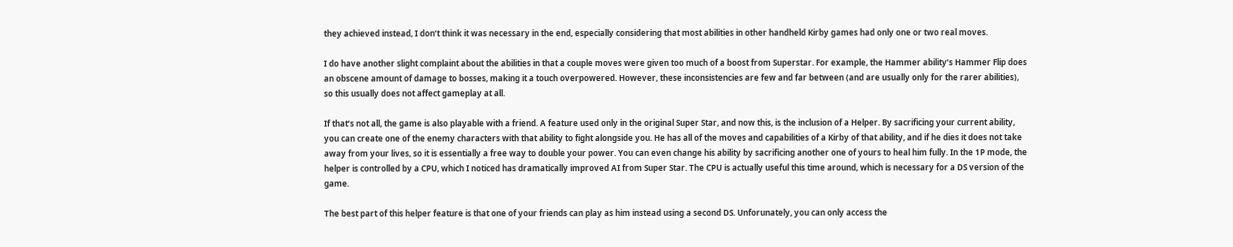they achieved instead, I don’t think it was necessary in the end, especially considering that most abilities in other handheld Kirby games had only one or two real moves.

I do have another slight complaint about the abilities in that a couple moves were given too much of a boost from Superstar. For example, the Hammer ability’s Hammer Flip does an obscene amount of damage to bosses, making it a touch overpowered. However, these inconsistencies are few and far between (and are usually only for the rarer abilities), so this usually does not affect gameplay at all.

If that’s not all, the game is also playable with a friend. A feature used only in the original Super Star, and now this, is the inclusion of a Helper. By sacrificing your current ability, you can create one of the enemy characters with that ability to fight alongside you. He has all of the moves and capabilities of a Kirby of that ability, and if he dies it does not take away from your lives, so it is essentially a free way to double your power. You can even change his ability by sacrificing another one of yours to heal him fully. In the 1P mode, the helper is controlled by a CPU, which I noticed has dramatically improved AI from Super Star. The CPU is actually useful this time around, which is necessary for a DS version of the game.

The best part of this helper feature is that one of your friends can play as him instead using a second DS. Unforunately, you can only access the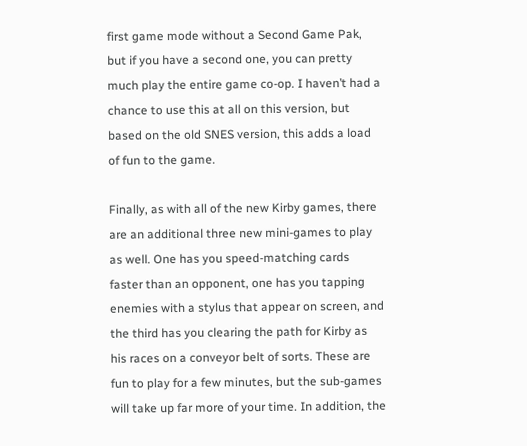first game mode without a Second Game Pak, but if you have a second one, you can pretty much play the entire game co-op. I haven’t had a chance to use this at all on this version, but based on the old SNES version, this adds a load of fun to the game.

Finally, as with all of the new Kirby games, there are an additional three new mini-games to play as well. One has you speed-matching cards faster than an opponent, one has you tapping enemies with a stylus that appear on screen, and the third has you clearing the path for Kirby as his races on a conveyor belt of sorts. These are fun to play for a few minutes, but the sub-games will take up far more of your time. In addition, the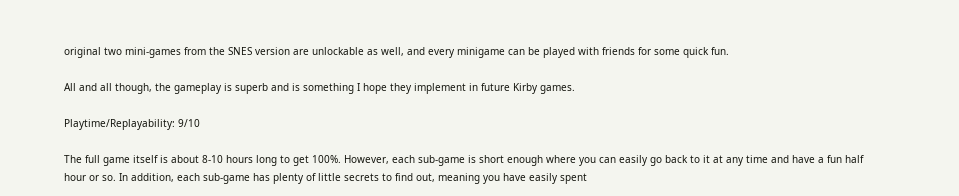original two mini-games from the SNES version are unlockable as well, and every minigame can be played with friends for some quick fun.

All and all though, the gameplay is superb and is something I hope they implement in future Kirby games.

Playtime/Replayability: 9/10

The full game itself is about 8-10 hours long to get 100%. However, each sub-game is short enough where you can easily go back to it at any time and have a fun half hour or so. In addition, each sub-game has plenty of little secrets to find out, meaning you have easily spent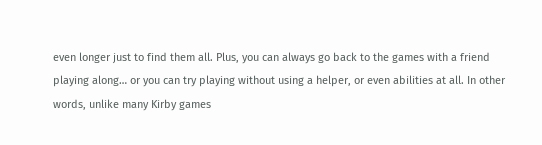even longer just to find them all. Plus, you can always go back to the games with a friend playing along… or you can try playing without using a helper, or even abilities at all. In other words, unlike many Kirby games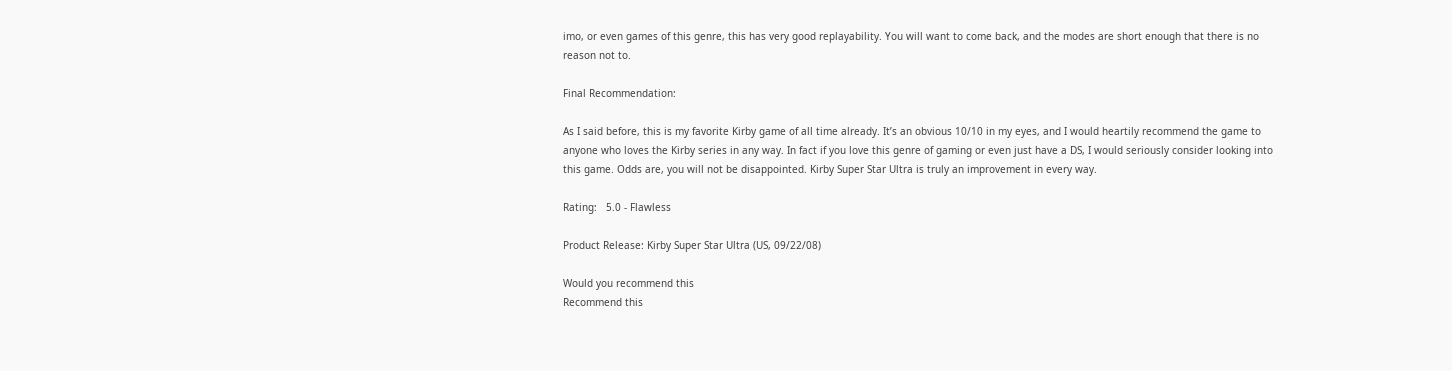imo, or even games of this genre, this has very good replayability. You will want to come back, and the modes are short enough that there is no reason not to.

Final Recommendation:

As I said before, this is my favorite Kirby game of all time already. It’s an obvious 10/10 in my eyes, and I would heartily recommend the game to anyone who loves the Kirby series in any way. In fact if you love this genre of gaming or even just have a DS, I would seriously consider looking into this game. Odds are, you will not be disappointed. Kirby Super Star Ultra is truly an improvement in every way.

Rating:   5.0 - Flawless

Product Release: Kirby Super Star Ultra (US, 09/22/08)

Would you recommend this
Recommend this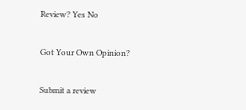Review? Yes No

Got Your Own Opinion?

Submit a review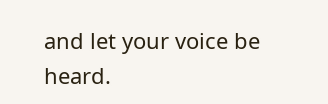and let your voice be heard.